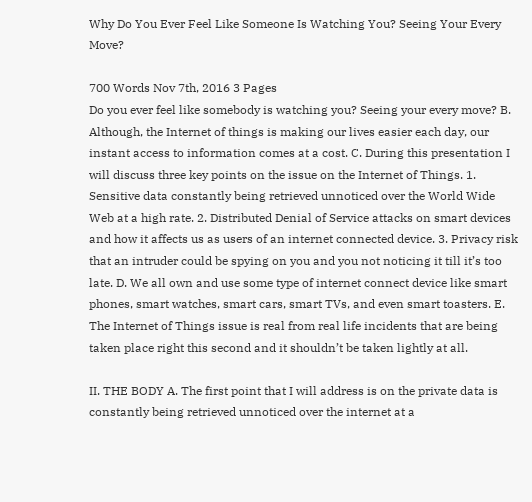Why Do You Ever Feel Like Someone Is Watching You? Seeing Your Every Move?

700 Words Nov 7th, 2016 3 Pages
Do you ever feel like somebody is watching you? Seeing your every move? B. Although, the Internet of things is making our lives easier each day, our instant access to information comes at a cost. C. During this presentation I will discuss three key points on the issue on the Internet of Things. 1. Sensitive data constantly being retrieved unnoticed over the World Wide Web at a high rate. 2. Distributed Denial of Service attacks on smart devices and how it affects us as users of an internet connected device. 3. Privacy risk that an intruder could be spying on you and you not noticing it till it’s too late. D. We all own and use some type of internet connect device like smart phones, smart watches, smart cars, smart TVs, and even smart toasters. E. The Internet of Things issue is real from real life incidents that are being taken place right this second and it shouldn’t be taken lightly at all.

II. THE BODY A. The first point that I will address is on the private data is constantly being retrieved unnoticed over the internet at a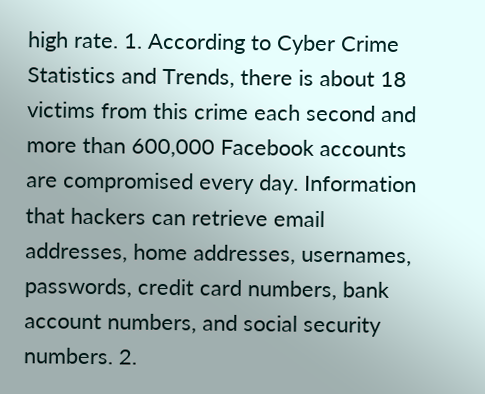high rate. 1. According to Cyber Crime Statistics and Trends, there is about 18 victims from this crime each second and more than 600,000 Facebook accounts are compromised every day. Information that hackers can retrieve email addresses, home addresses, usernames, passwords, credit card numbers, bank account numbers, and social security numbers. 2.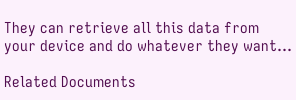They can retrieve all this data from your device and do whatever they want…

Related Documents